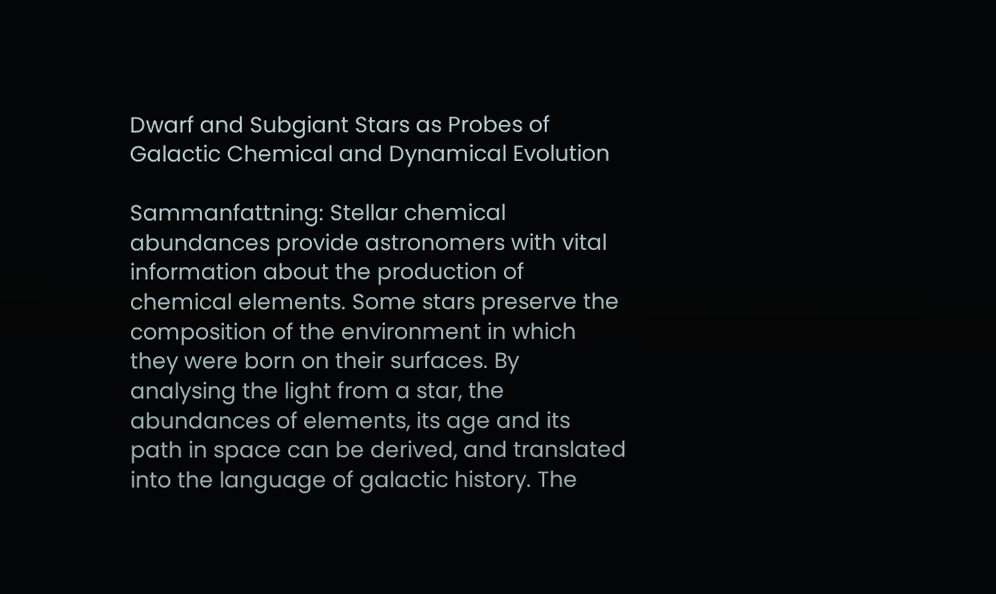Dwarf and Subgiant Stars as Probes of Galactic Chemical and Dynamical Evolution

Sammanfattning: Stellar chemical abundances provide astronomers with vital information about the production of chemical elements. Some stars preserve the composition of the environment in which they were born on their surfaces. By analysing the light from a star, the abundances of elements, its age and its path in space can be derived, and translated into the language of galactic history. The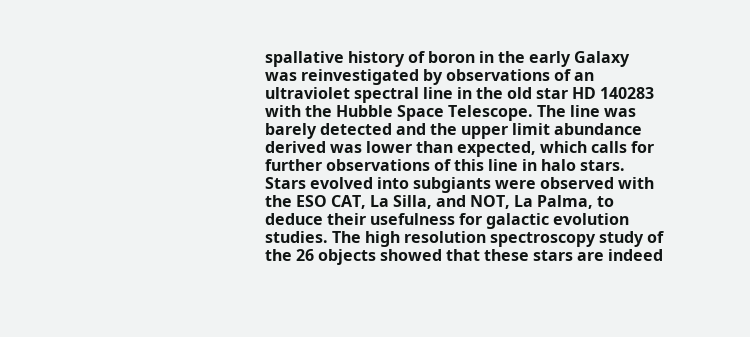spallative history of boron in the early Galaxy was reinvestigated by observations of an ultraviolet spectral line in the old star HD 140283 with the Hubble Space Telescope. The line was barely detected and the upper limit abundance derived was lower than expected, which calls for further observations of this line in halo stars. Stars evolved into subgiants were observed with the ESO CAT, La Silla, and NOT, La Palma, to deduce their usefulness for galactic evolution studies. The high resolution spectroscopy study of the 26 objects showed that these stars are indeed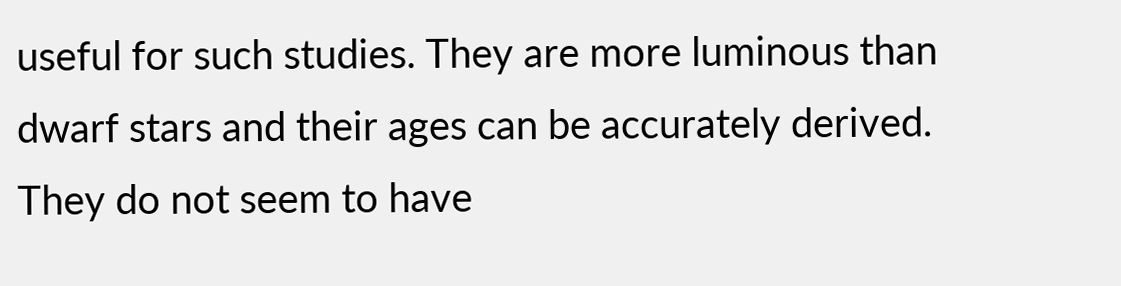useful for such studies. They are more luminous than dwarf stars and their ages can be accurately derived. They do not seem to have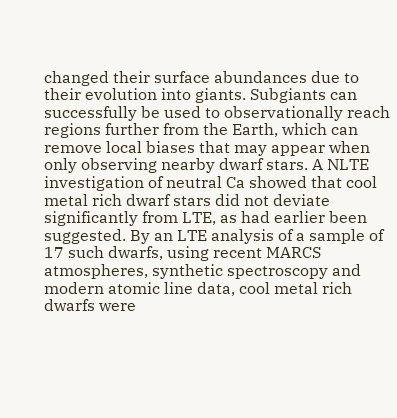changed their surface abundances due to their evolution into giants. Subgiants can successfully be used to observationally reach regions further from the Earth, which can remove local biases that may appear when only observing nearby dwarf stars. A NLTE investigation of neutral Ca showed that cool metal rich dwarf stars did not deviate significantly from LTE, as had earlier been suggested. By an LTE analysis of a sample of 17 such dwarfs, using recent MARCS atmospheres, synthetic spectroscopy and modern atomic line data, cool metal rich dwarfs were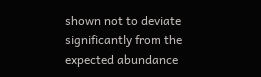shown not to deviate significantly from the expected abundance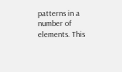patterns in a number of elements. This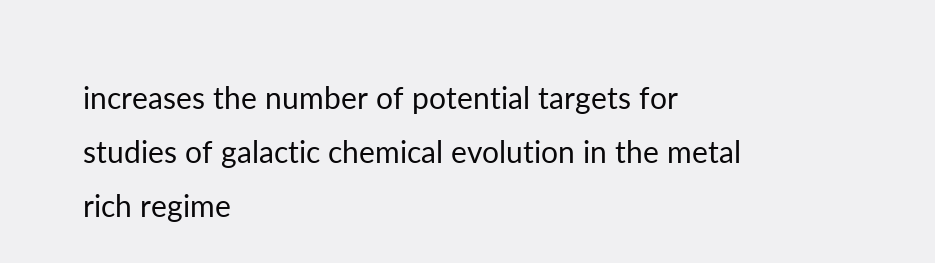increases the number of potential targets for studies of galactic chemical evolution in the metal rich regime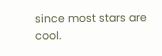since most stars are cool.